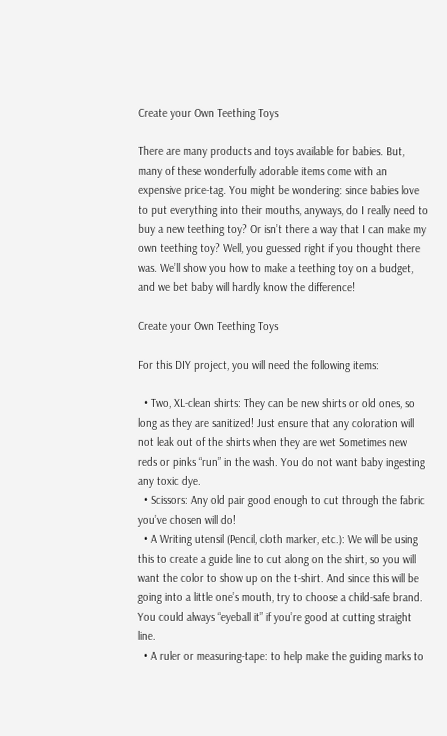Create your Own Teething Toys

There are many products and toys available for babies. But, many of these wonderfully adorable items come with an expensive price-tag. You might be wondering: since babies love to put everything into their mouths, anyways, do I really need to buy a new teething toy? Or isn’t there a way that I can make my own teething toy? Well, you guessed right if you thought there was. We’ll show you how to make a teething toy on a budget, and we bet baby will hardly know the difference!

Create your Own Teething Toys

For this DIY project, you will need the following items:

  • Two, XL-clean shirts: They can be new shirts or old ones, so long as they are sanitized! Just ensure that any coloration will not leak out of the shirts when they are wet Sometimes new reds or pinks “run” in the wash. You do not want baby ingesting any toxic dye.
  • Scissors: Any old pair good enough to cut through the fabric you’ve chosen will do!
  • A Writing utensil (Pencil, cloth marker, etc.): We will be using this to create a guide line to cut along on the shirt, so you will want the color to show up on the t-shirt. And since this will be going into a little one’s mouth, try to choose a child-safe brand. You could always “eyeball it” if you’re good at cutting straight line.
  • A ruler or measuring-tape: to help make the guiding marks to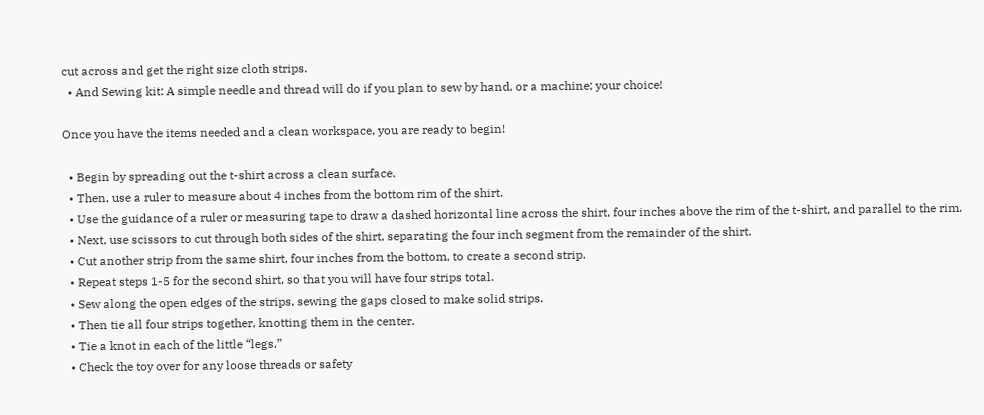cut across and get the right size cloth strips.
  • And Sewing kit: A simple needle and thread will do if you plan to sew by hand, or a machine; your choice!

Once you have the items needed and a clean workspace, you are ready to begin!

  • Begin by spreading out the t-shirt across a clean surface.
  • Then, use a ruler to measure about 4 inches from the bottom rim of the shirt.
  • Use the guidance of a ruler or measuring tape to draw a dashed horizontal line across the shirt, four inches above the rim of the t-shirt, and parallel to the rim.
  • Next, use scissors to cut through both sides of the shirt, separating the four inch segment from the remainder of the shirt.
  • Cut another strip from the same shirt, four inches from the bottom, to create a second strip.
  • Repeat steps 1-5 for the second shirt, so that you will have four strips total.
  • Sew along the open edges of the strips, sewing the gaps closed to make solid strips.
  • Then tie all four strips together, knotting them in the center.
  • Tie a knot in each of the little “legs.”
  • Check the toy over for any loose threads or safety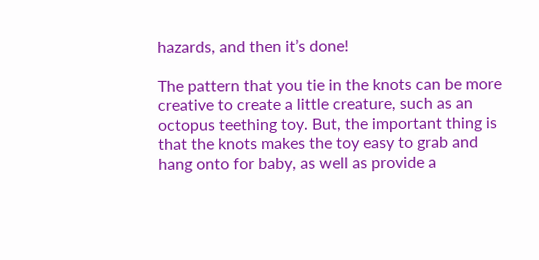hazards, and then it’s done!

The pattern that you tie in the knots can be more creative to create a little creature, such as an octopus teething toy. But, the important thing is that the knots makes the toy easy to grab and hang onto for baby, as well as provide a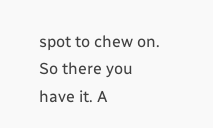spot to chew on. So there you have it. A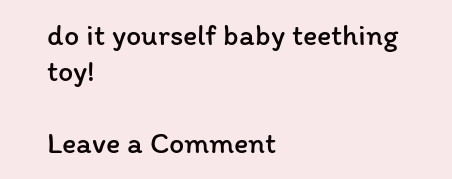do it yourself baby teething toy!

Leave a Comment